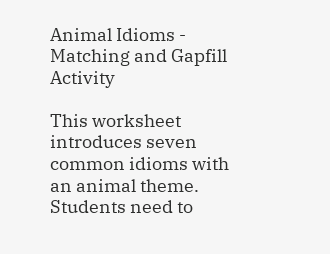Animal Idioms - Matching and Gapfill Activity

This worksheet introduces seven common idioms with an animal theme. Students need to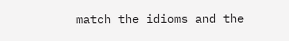match the idioms and the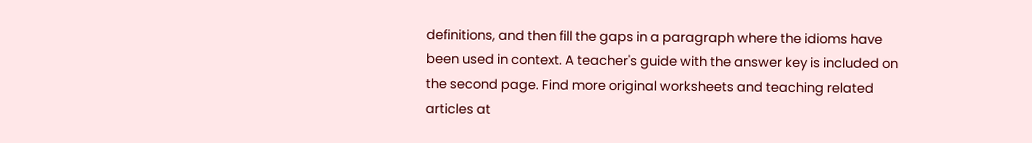definitions, and then fill the gaps in a paragraph where the idioms have been used in context. A teacher's guide with the answer key is included on the second page. Find more original worksheets and teaching related articles at